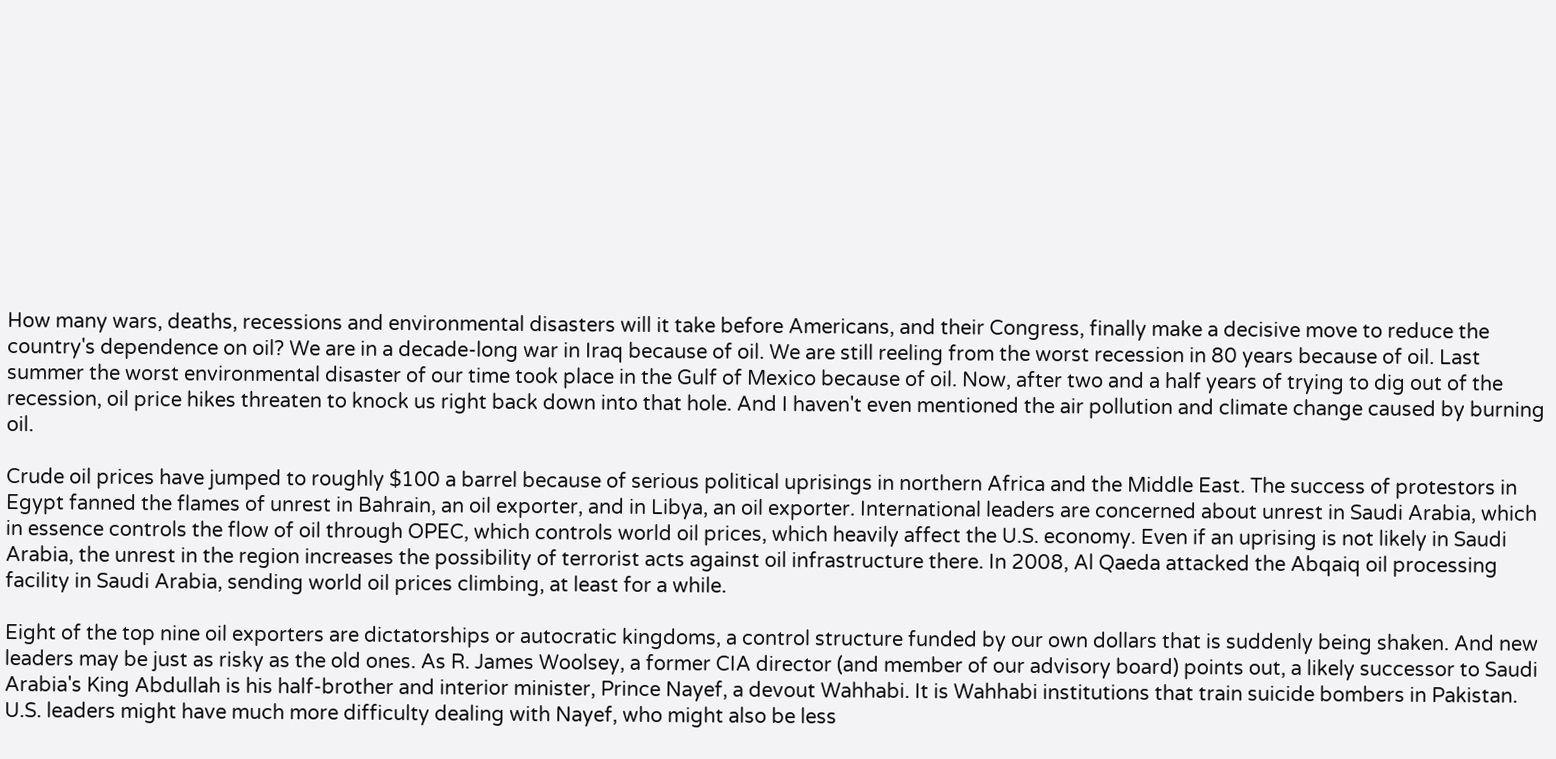How many wars, deaths, recessions and environmental disasters will it take before Americans, and their Congress, finally make a decisive move to reduce the country's dependence on oil? We are in a decade-long war in Iraq because of oil. We are still reeling from the worst recession in 80 years because of oil. Last summer the worst environmental disaster of our time took place in the Gulf of Mexico because of oil. Now, after two and a half years of trying to dig out of the recession, oil price hikes threaten to knock us right back down into that hole. And I haven't even mentioned the air pollution and climate change caused by burning oil.

Crude oil prices have jumped to roughly $100 a barrel because of serious political uprisings in northern Africa and the Middle East. The success of protestors in Egypt fanned the flames of unrest in Bahrain, an oil exporter, and in Libya, an oil exporter. International leaders are concerned about unrest in Saudi Arabia, which in essence controls the flow of oil through OPEC, which controls world oil prices, which heavily affect the U.S. economy. Even if an uprising is not likely in Saudi Arabia, the unrest in the region increases the possibility of terrorist acts against oil infrastructure there. In 2008, Al Qaeda attacked the Abqaiq oil processing facility in Saudi Arabia, sending world oil prices climbing, at least for a while.

Eight of the top nine oil exporters are dictatorships or autocratic kingdoms, a control structure funded by our own dollars that is suddenly being shaken. And new leaders may be just as risky as the old ones. As R. James Woolsey, a former CIA director (and member of our advisory board) points out, a likely successor to Saudi Arabia's King Abdullah is his half-brother and interior minister, Prince Nayef, a devout Wahhabi. It is Wahhabi institutions that train suicide bombers in Pakistan. U.S. leaders might have much more difficulty dealing with Nayef, who might also be less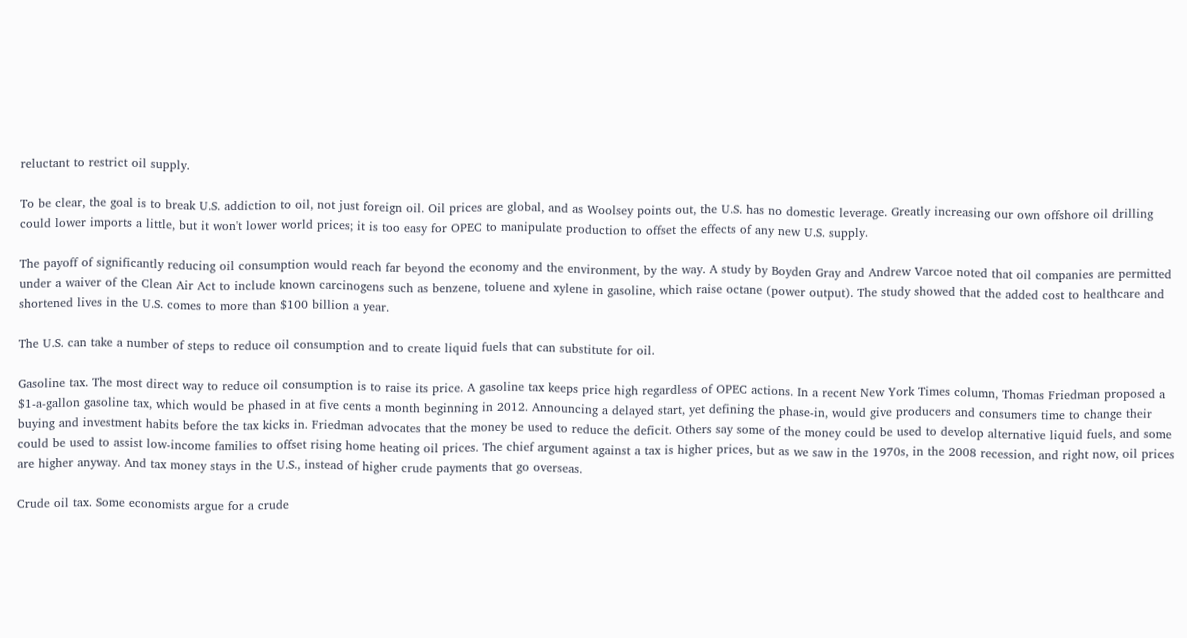reluctant to restrict oil supply.

To be clear, the goal is to break U.S. addiction to oil, not just foreign oil. Oil prices are global, and as Woolsey points out, the U.S. has no domestic leverage. Greatly increasing our own offshore oil drilling could lower imports a little, but it won't lower world prices; it is too easy for OPEC to manipulate production to offset the effects of any new U.S. supply.

The payoff of significantly reducing oil consumption would reach far beyond the economy and the environment, by the way. A study by Boyden Gray and Andrew Varcoe noted that oil companies are permitted under a waiver of the Clean Air Act to include known carcinogens such as benzene, toluene and xylene in gasoline, which raise octane (power output). The study showed that the added cost to healthcare and shortened lives in the U.S. comes to more than $100 billion a year.

The U.S. can take a number of steps to reduce oil consumption and to create liquid fuels that can substitute for oil.

Gasoline tax. The most direct way to reduce oil consumption is to raise its price. A gasoline tax keeps price high regardless of OPEC actions. In a recent New York Times column, Thomas Friedman proposed a $1-a-gallon gasoline tax, which would be phased in at five cents a month beginning in 2012. Announcing a delayed start, yet defining the phase-in, would give producers and consumers time to change their buying and investment habits before the tax kicks in. Friedman advocates that the money be used to reduce the deficit. Others say some of the money could be used to develop alternative liquid fuels, and some could be used to assist low-income families to offset rising home heating oil prices. The chief argument against a tax is higher prices, but as we saw in the 1970s, in the 2008 recession, and right now, oil prices are higher anyway. And tax money stays in the U.S., instead of higher crude payments that go overseas.

Crude oil tax. Some economists argue for a crude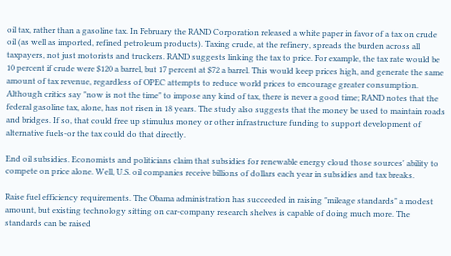oil tax, rather than a gasoline tax. In February the RAND Corporation released a white paper in favor of a tax on crude oil (as well as imported, refined petroleum products). Taxing crude, at the refinery, spreads the burden across all taxpayers, not just motorists and truckers. RAND suggests linking the tax to price. For example, the tax rate would be 10 percent if crude were $120 a barrel, but 17 percent at $72 a barrel. This would keep prices high, and generate the same amount of tax revenue, regardless of OPEC attempts to reduce world prices to encourage greater consumption. Although critics say "now is not the time" to impose any kind of tax, there is never a good time; RAND notes that the federal gasoline tax, alone, has not risen in 18 years. The study also suggests that the money be used to maintain roads and bridges. If so, that could free up stimulus money or other infrastructure funding to support development of alternative fuels-or the tax could do that directly.

End oil subsidies. Economists and politicians claim that subsidies for renewable energy cloud those sources' ability to compete on price alone. Well, U.S. oil companies receive billions of dollars each year in subsidies and tax breaks.

Raise fuel efficiency requirements. The Obama administration has succeeded in raising "mileage standards" a modest amount, but existing technology sitting on car-company research shelves is capable of doing much more. The standards can be raised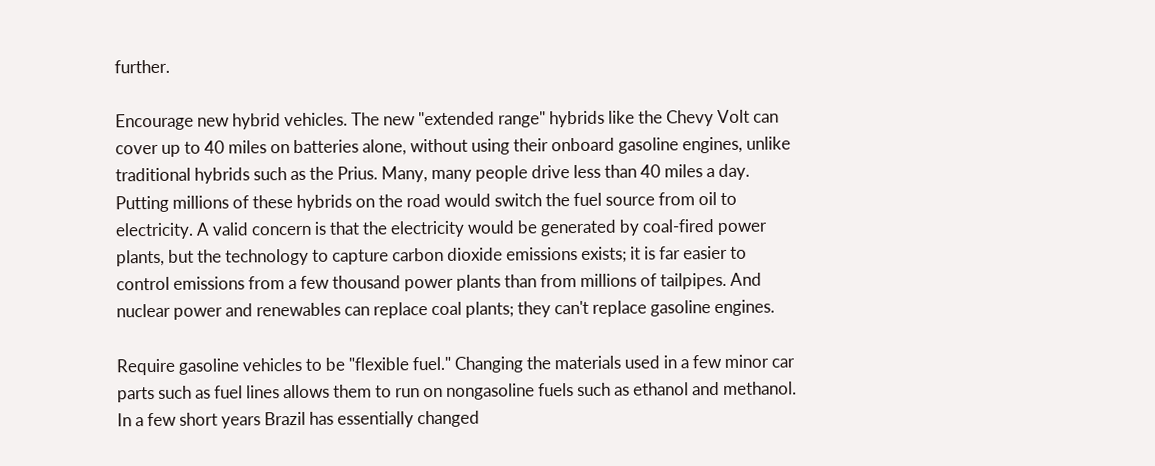further.

Encourage new hybrid vehicles. The new "extended range" hybrids like the Chevy Volt can cover up to 40 miles on batteries alone, without using their onboard gasoline engines, unlike traditional hybrids such as the Prius. Many, many people drive less than 40 miles a day. Putting millions of these hybrids on the road would switch the fuel source from oil to electricity. A valid concern is that the electricity would be generated by coal-fired power plants, but the technology to capture carbon dioxide emissions exists; it is far easier to control emissions from a few thousand power plants than from millions of tailpipes. And nuclear power and renewables can replace coal plants; they can't replace gasoline engines.

Require gasoline vehicles to be "flexible fuel." Changing the materials used in a few minor car parts such as fuel lines allows them to run on nongasoline fuels such as ethanol and methanol. In a few short years Brazil has essentially changed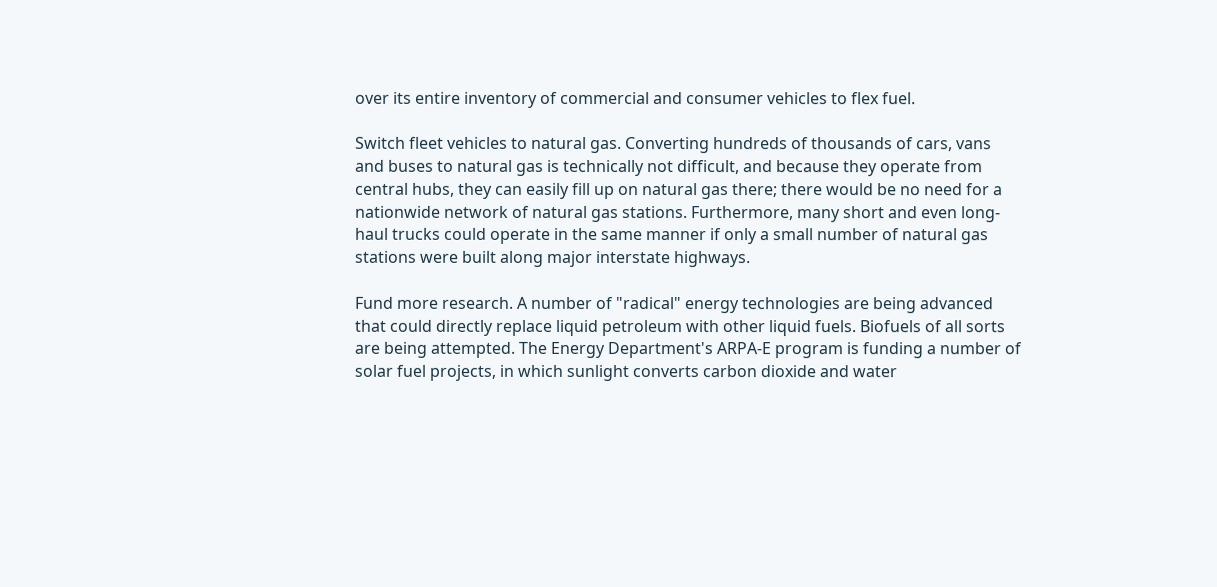over its entire inventory of commercial and consumer vehicles to flex fuel.

Switch fleet vehicles to natural gas. Converting hundreds of thousands of cars, vans and buses to natural gas is technically not difficult, and because they operate from central hubs, they can easily fill up on natural gas there; there would be no need for a nationwide network of natural gas stations. Furthermore, many short and even long-haul trucks could operate in the same manner if only a small number of natural gas stations were built along major interstate highways.

Fund more research. A number of "radical" energy technologies are being advanced that could directly replace liquid petroleum with other liquid fuels. Biofuels of all sorts are being attempted. The Energy Department's ARPA-E program is funding a number of solar fuel projects, in which sunlight converts carbon dioxide and water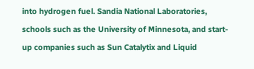into hydrogen fuel. Sandia National Laboratories, schools such as the University of Minnesota, and start-up companies such as Sun Catalytix and Liquid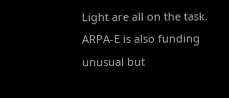Light are all on the task. ARPA-E is also funding unusual but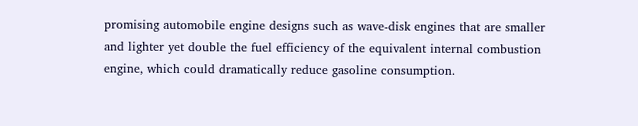promising automobile engine designs such as wave-disk engines that are smaller and lighter yet double the fuel efficiency of the equivalent internal combustion engine, which could dramatically reduce gasoline consumption.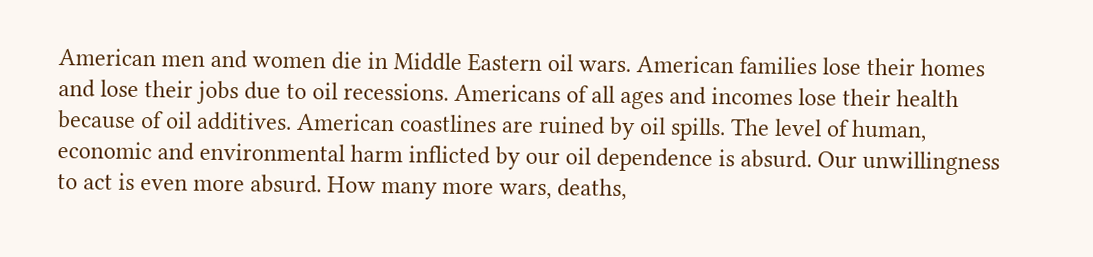American men and women die in Middle Eastern oil wars. American families lose their homes and lose their jobs due to oil recessions. Americans of all ages and incomes lose their health because of oil additives. American coastlines are ruined by oil spills. The level of human, economic and environmental harm inflicted by our oil dependence is absurd. Our unwillingness to act is even more absurd. How many more wars, deaths,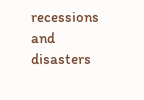recessions and disasters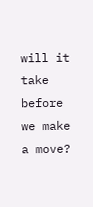will it take before we make a move?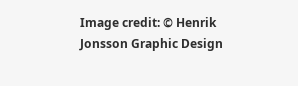Image credit: © Henrik Jonsson Graphic Design